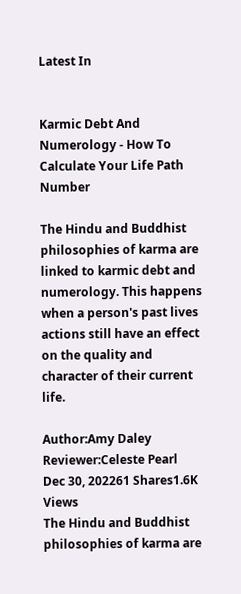Latest In


Karmic Debt And Numerology - How To Calculate Your Life Path Number

The Hindu and Buddhist philosophies of karma are linked to karmic debt and numerology. This happens when a person's past lives actions still have an effect on the quality and character of their current life.

Author:Amy Daley
Reviewer:Celeste Pearl
Dec 30, 202261 Shares1.6K Views
The Hindu and Buddhist philosophies of karma are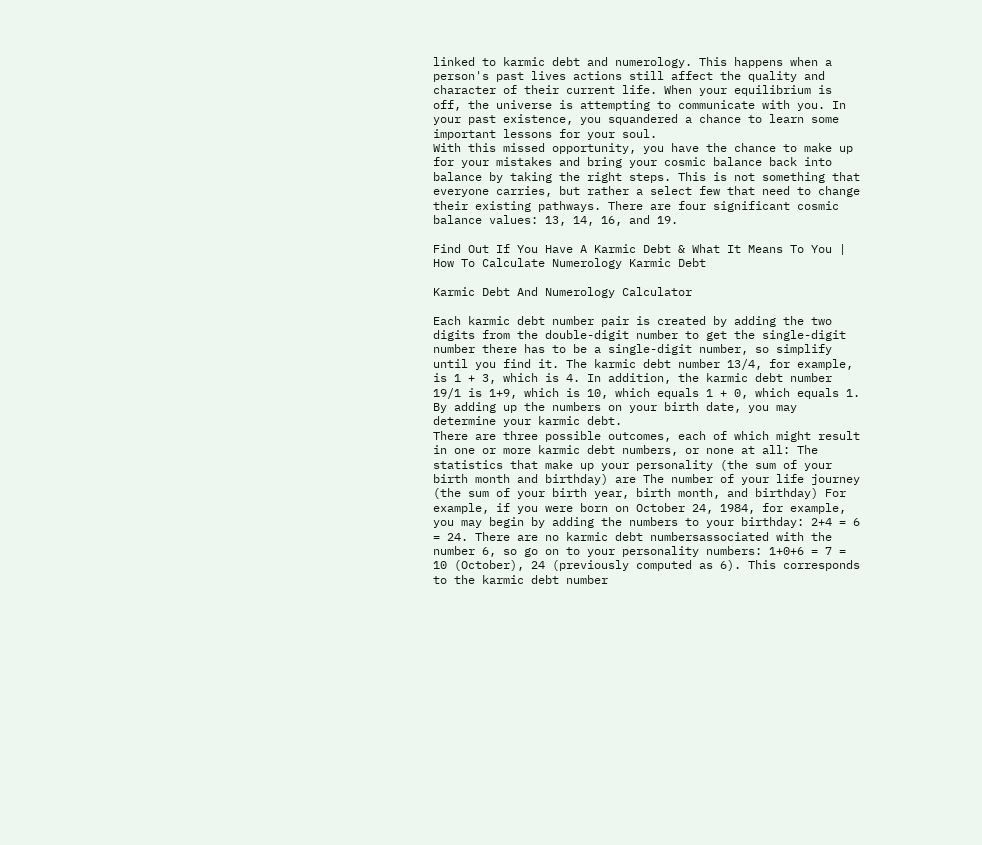linked to karmic debt and numerology. This happens when a person's past lives actions still affect the quality and character of their current life. When your equilibrium is off, the universe is attempting to communicate with you. In your past existence, you squandered a chance to learn some important lessons for your soul.
With this missed opportunity, you have the chance to make up for your mistakes and bring your cosmic balance back into balance by taking the right steps. This is not something that everyone carries, but rather a select few that need to change their existing pathways. There are four significant cosmic balance values: 13, 14, 16, and 19.

Find Out If You Have A Karmic Debt & What It Means To You | How To Calculate Numerology Karmic Debt

Karmic Debt And Numerology Calculator

Each karmic debt number pair is created by adding the two digits from the double-digit number to get the single-digit number there has to be a single-digit number, so simplify until you find it. The karmic debt number 13/4, for example, is 1 + 3, which is 4. In addition, the karmic debt number 19/1 is 1+9, which is 10, which equals 1 + 0, which equals 1. By adding up the numbers on your birth date, you may determine your karmic debt.
There are three possible outcomes, each of which might result in one or more karmic debt numbers, or none at all: The statistics that make up your personality (the sum of your birth month and birthday) are The number of your life journey (the sum of your birth year, birth month, and birthday) For example, if you were born on October 24, 1984, for example, you may begin by adding the numbers to your birthday: 2+4 = 6 = 24. There are no karmic debt numbersassociated with the number 6, so go on to your personality numbers: 1+0+6 = 7 = 10 (October), 24 (previously computed as 6). This corresponds to the karmic debt number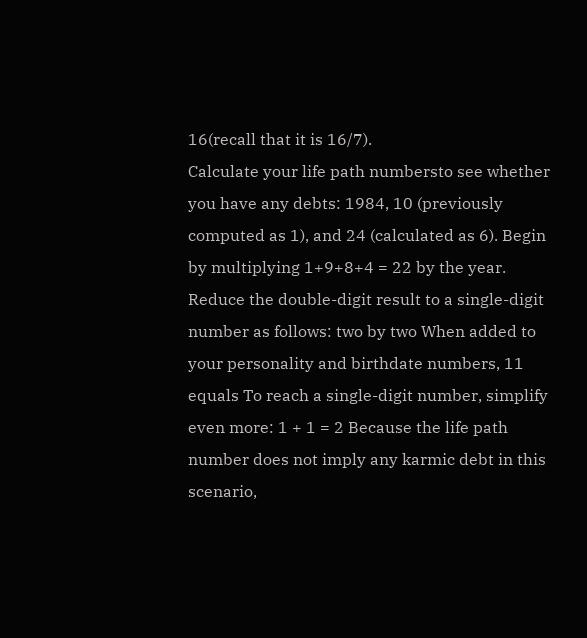16(recall that it is 16/7).
Calculate your life path numbersto see whether you have any debts: 1984, 10 (previously computed as 1), and 24 (calculated as 6). Begin by multiplying 1+9+8+4 = 22 by the year. Reduce the double-digit result to a single-digit number as follows: two by two When added to your personality and birthdate numbers, 11 equals To reach a single-digit number, simplify even more: 1 + 1 = 2 Because the life path number does not imply any karmic debt in this scenario,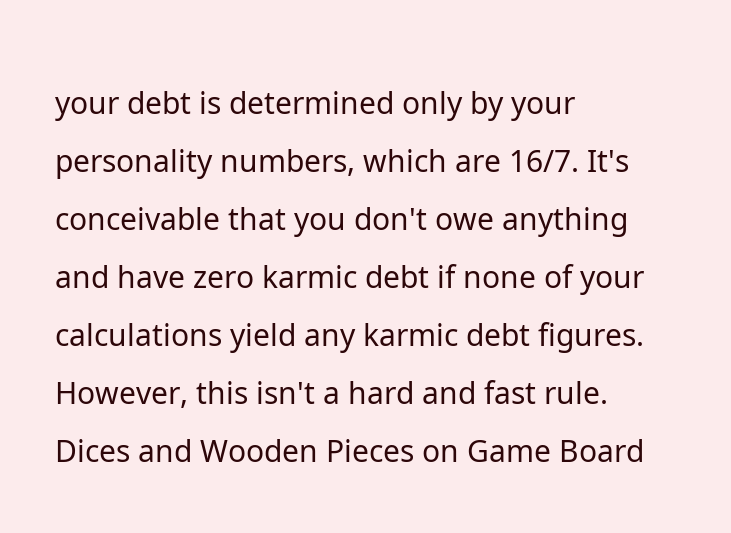your debt is determined only by your personality numbers, which are 16/7. It's conceivable that you don't owe anything and have zero karmic debt if none of your calculations yield any karmic debt figures. However, this isn't a hard and fast rule.
Dices and Wooden Pieces on Game Board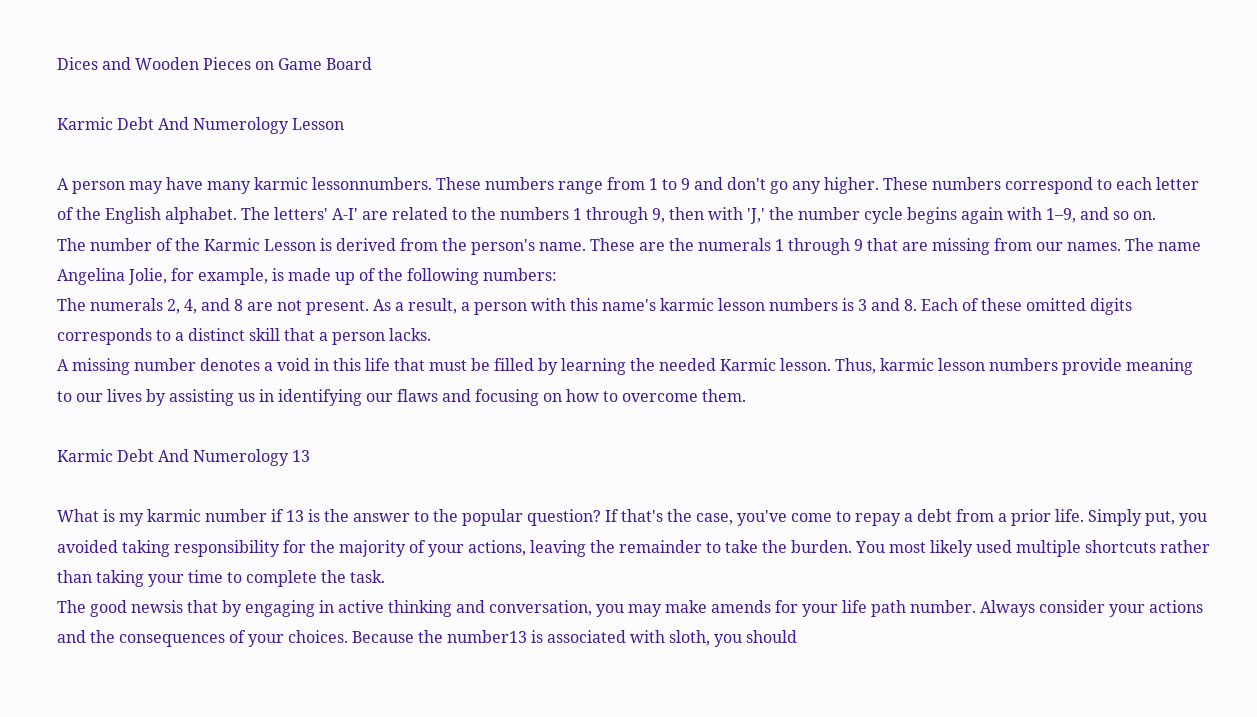Dices and Wooden Pieces on Game Board

Karmic Debt And Numerology Lesson

A person may have many karmic lessonnumbers. These numbers range from 1 to 9 and don't go any higher. These numbers correspond to each letter of the English alphabet. The letters' A-I' are related to the numbers 1 through 9, then with 'J,' the number cycle begins again with 1–9, and so on.
The number of the Karmic Lesson is derived from the person's name. These are the numerals 1 through 9 that are missing from our names. The name Angelina Jolie, for example, is made up of the following numbers:
The numerals 2, 4, and 8 are not present. As a result, a person with this name's karmic lesson numbers is 3 and 8. Each of these omitted digits corresponds to a distinct skill that a person lacks.
A missing number denotes a void in this life that must be filled by learning the needed Karmic lesson. Thus, karmic lesson numbers provide meaning to our lives by assisting us in identifying our flaws and focusing on how to overcome them.

Karmic Debt And Numerology 13

What is my karmic number if 13 is the answer to the popular question? If that's the case, you've come to repay a debt from a prior life. Simply put, you avoided taking responsibility for the majority of your actions, leaving the remainder to take the burden. You most likely used multiple shortcuts rather than taking your time to complete the task.
The good newsis that by engaging in active thinking and conversation, you may make amends for your life path number. Always consider your actions and the consequences of your choices. Because the number13 is associated with sloth, you should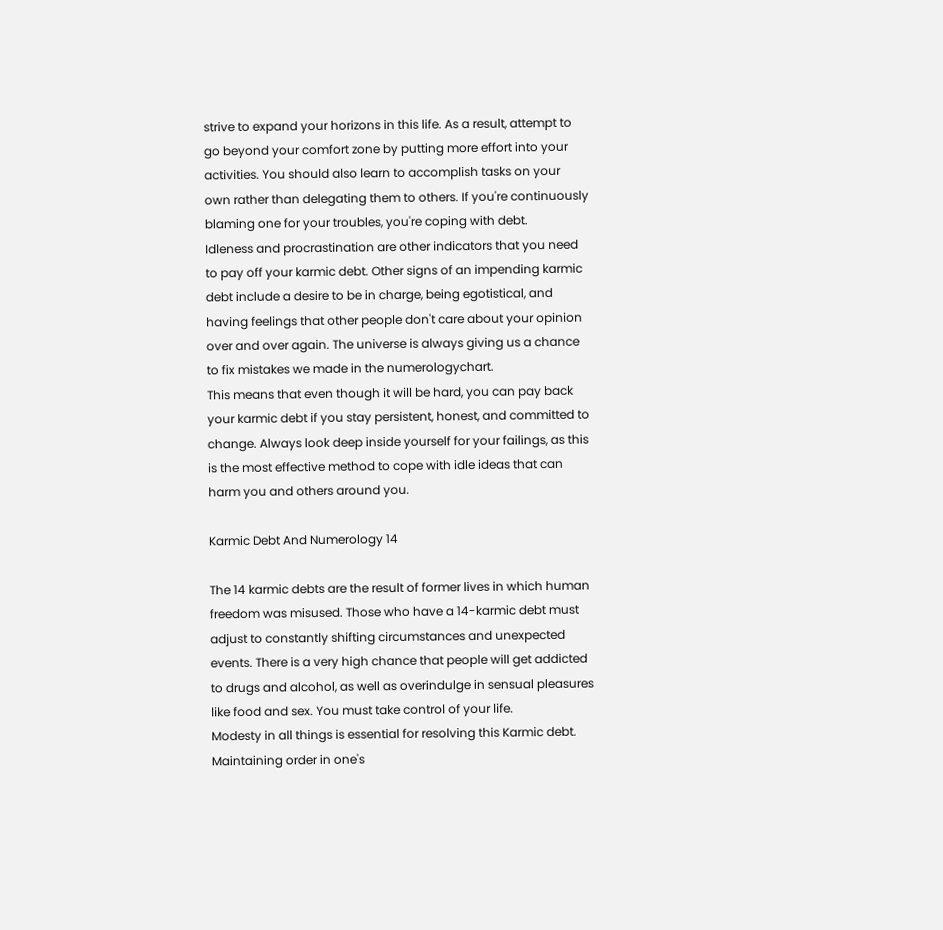strive to expand your horizons in this life. As a result, attempt to go beyond your comfort zone by putting more effort into your activities. You should also learn to accomplish tasks on your own rather than delegating them to others. If you're continuously blaming one for your troubles, you're coping with debt.
Idleness and procrastination are other indicators that you need to pay off your karmic debt. Other signs of an impending karmic debt include a desire to be in charge, being egotistical, and having feelings that other people don't care about your opinion over and over again. The universe is always giving us a chance to fix mistakes we made in the numerologychart.
This means that even though it will be hard, you can pay back your karmic debt if you stay persistent, honest, and committed to change. Always look deep inside yourself for your failings, as this is the most effective method to cope with idle ideas that can harm you and others around you.

Karmic Debt And Numerology 14

The 14 karmic debts are the result of former lives in which human freedom was misused. Those who have a 14-karmic debt must adjust to constantly shifting circumstances and unexpected events. There is a very high chance that people will get addicted to drugs and alcohol, as well as overindulge in sensual pleasures like food and sex. You must take control of your life.
Modesty in all things is essential for resolving this Karmic debt. Maintaining order in one's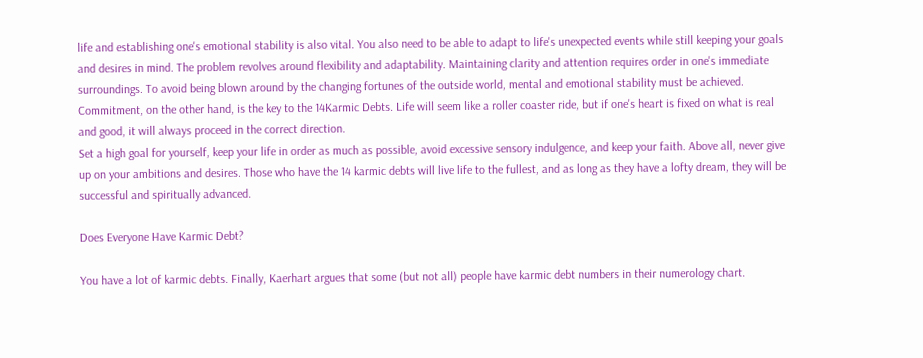life and establishing one's emotional stability is also vital. You also need to be able to adapt to life's unexpected events while still keeping your goals and desires in mind. The problem revolves around flexibility and adaptability. Maintaining clarity and attention requires order in one's immediate surroundings. To avoid being blown around by the changing fortunes of the outside world, mental and emotional stability must be achieved.
Commitment, on the other hand, is the key to the 14Karmic Debts. Life will seem like a roller coaster ride, but if one's heart is fixed on what is real and good, it will always proceed in the correct direction.
Set a high goal for yourself, keep your life in order as much as possible, avoid excessive sensory indulgence, and keep your faith. Above all, never give up on your ambitions and desires. Those who have the 14 karmic debts will live life to the fullest, and as long as they have a lofty dream, they will be successful and spiritually advanced.

Does Everyone Have Karmic Debt?

You have a lot of karmic debts. Finally, Kaerhart argues that some (but not all) people have karmic debt numbers in their numerology chart.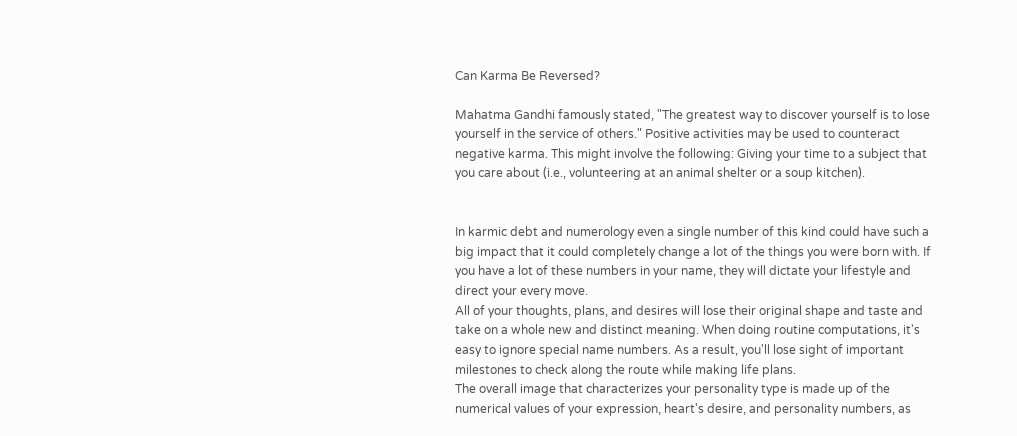Can Karma Be Reversed?

Mahatma Gandhi famously stated, "The greatest way to discover yourself is to lose yourself in the service of others." Positive activities may be used to counteract negative karma. This might involve the following: Giving your time to a subject that you care about (i.e., volunteering at an animal shelter or a soup kitchen).


In karmic debt and numerology even a single number of this kind could have such a big impact that it could completely change a lot of the things you were born with. If you have a lot of these numbers in your name, they will dictate your lifestyle and direct your every move.
All of your thoughts, plans, and desires will lose their original shape and taste and take on a whole new and distinct meaning. When doing routine computations, it's easy to ignore special name numbers. As a result, you'll lose sight of important milestones to check along the route while making life plans.
The overall image that characterizes your personality type is made up of the numerical values of your expression, heart's desire, and personality numbers, as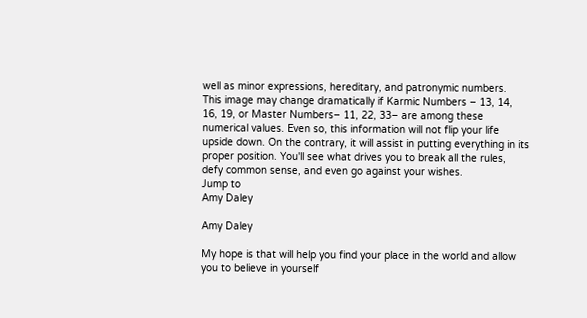well as minor expressions, hereditary, and patronymic numbers.
This image may change dramatically if Karmic Numbers – 13, 14, 16, 19, or Master Numbers– 11, 22, 33– are among these numerical values. Even so, this information will not flip your life upside down. On the contrary, it will assist in putting everything in its proper position. You'll see what drives you to break all the rules, defy common sense, and even go against your wishes.
Jump to
Amy Daley

Amy Daley

My hope is that will help you find your place in the world and allow you to believe in yourself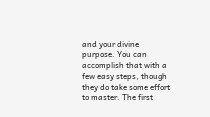and your divine purpose. You can accomplish that with a few easy steps, though they do take some effort to master. The first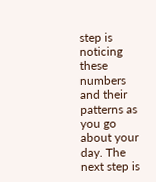step is noticing these numbers and their patterns as you go about your day. The next step is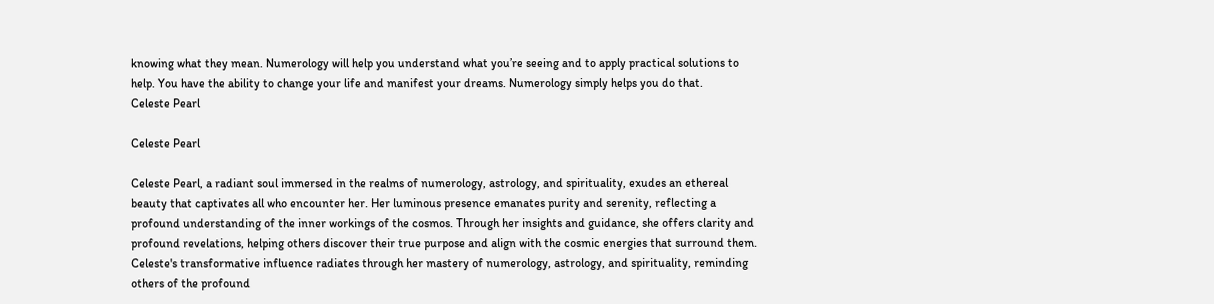knowing what they mean. Numerology will help you understand what you’re seeing and to apply practical solutions to help. You have the ability to change your life and manifest your dreams. Numerology simply helps you do that.
Celeste Pearl

Celeste Pearl

Celeste Pearl, a radiant soul immersed in the realms of numerology, astrology, and spirituality, exudes an ethereal beauty that captivates all who encounter her. Her luminous presence emanates purity and serenity, reflecting a profound understanding of the inner workings of the cosmos. Through her insights and guidance, she offers clarity and profound revelations, helping others discover their true purpose and align with the cosmic energies that surround them. Celeste's transformative influence radiates through her mastery of numerology, astrology, and spirituality, reminding others of the profound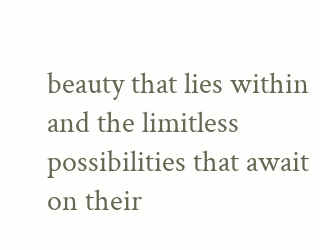beauty that lies within and the limitless possibilities that await on their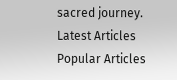sacred journey.
Latest Articles
Popular Articles